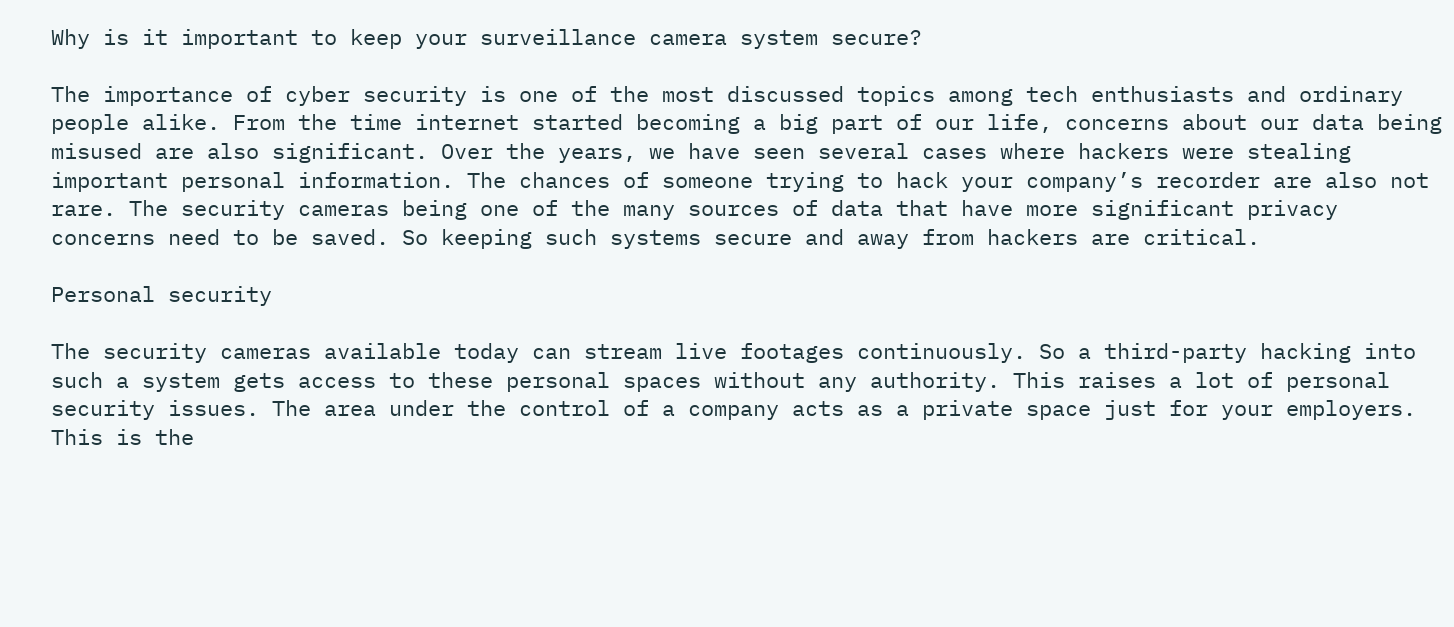Why is it important to keep your surveillance camera system secure?

The importance of cyber security is one of the most discussed topics among tech enthusiasts and ordinary people alike. From the time internet started becoming a big part of our life, concerns about our data being misused are also significant. Over the years, we have seen several cases where hackers were stealing important personal information. The chances of someone trying to hack your company’s recorder are also not rare. The security cameras being one of the many sources of data that have more significant privacy concerns need to be saved. So keeping such systems secure and away from hackers are critical.

Personal security

The security cameras available today can stream live footages continuously. So a third-party hacking into such a system gets access to these personal spaces without any authority. This raises a lot of personal security issues. The area under the control of a company acts as a private space just for your employers. This is the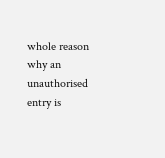whole reason why an unauthorised entry is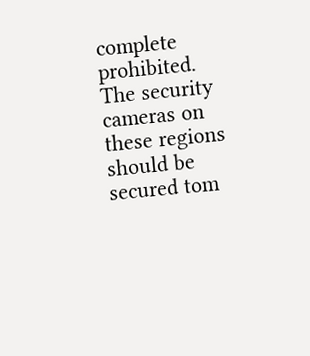complete prohibited. The security cameras on these regions should be secured tom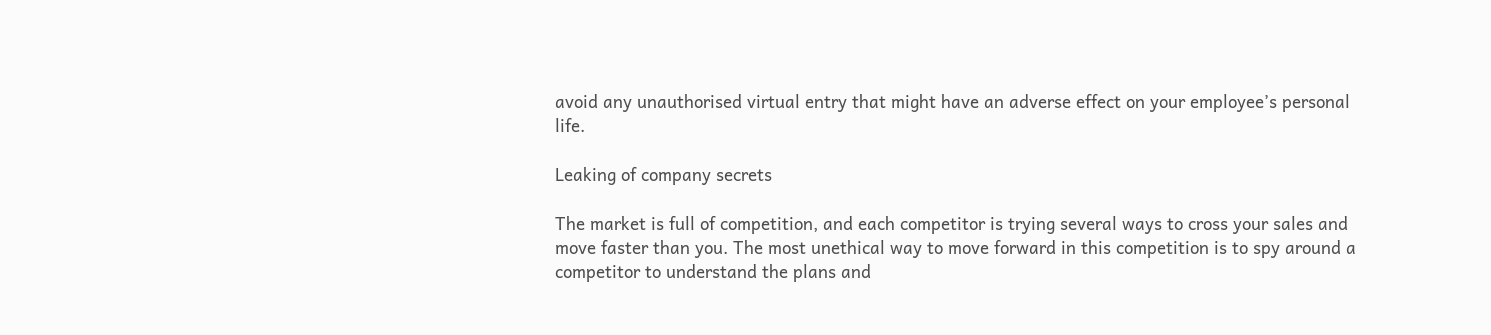avoid any unauthorised virtual entry that might have an adverse effect on your employee’s personal life.

Leaking of company secrets

The market is full of competition, and each competitor is trying several ways to cross your sales and move faster than you. The most unethical way to move forward in this competition is to spy around a competitor to understand the plans and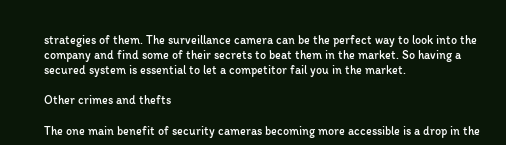strategies of them. The surveillance camera can be the perfect way to look into the company and find some of their secrets to beat them in the market. So having a secured system is essential to let a competitor fail you in the market.

Other crimes and thefts

The one main benefit of security cameras becoming more accessible is a drop in the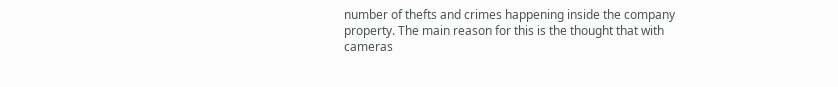number of thefts and crimes happening inside the company property. The main reason for this is the thought that with cameras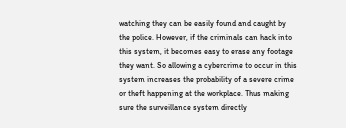watching they can be easily found and caught by the police. However, if the criminals can hack into this system, it becomes easy to erase any footage they want. So allowing a cybercrime to occur in this system increases the probability of a severe crime or theft happening at the workplace. Thus making sure the surveillance system directly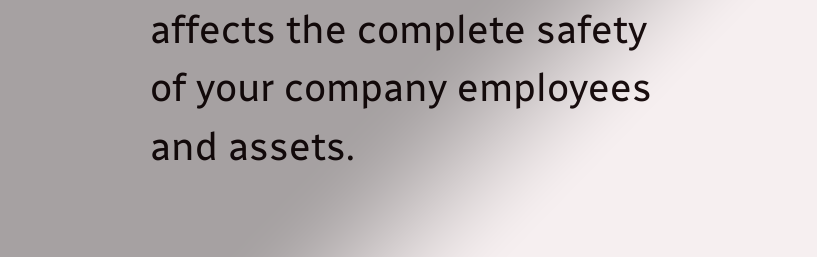affects the complete safety of your company employees and assets.